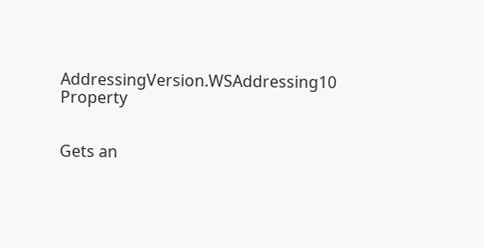AddressingVersion.WSAddressing10 Property


Gets an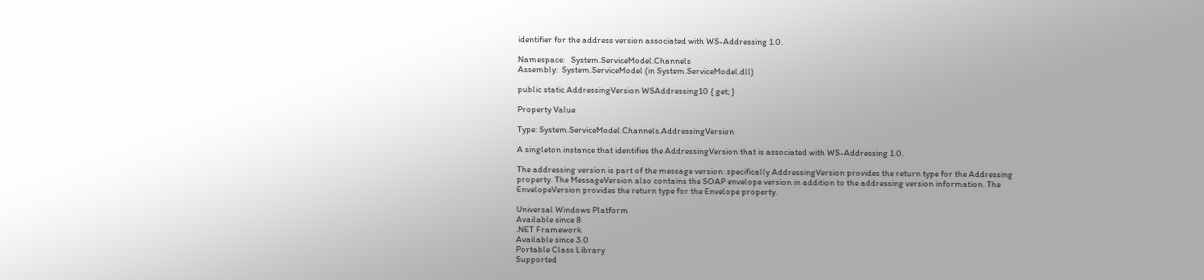identifier for the address version associated with WS-Addressing 1.0.

Namespace:   System.ServiceModel.Channels
Assembly:  System.ServiceModel (in System.ServiceModel.dll)

public static AddressingVersion WSAddressing10 { get; }

Property Value

Type: System.ServiceModel.Channels.AddressingVersion

A singleton instance that identifies the AddressingVersion that is associated with WS-Addressing 1.0.

The addressing version is part of the message version: specifically AddressingVersion provides the return type for the Addressing property. The MessageVersion also contains the SOAP envelope version in addition to the addressing version information. The EnvelopeVersion provides the return type for the Envelope property.

Universal Windows Platform
Available since 8
.NET Framework
Available since 3.0
Portable Class Library
Supported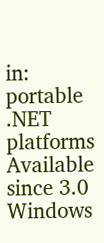in: portable .NET platforms
Available since 3.0
Windows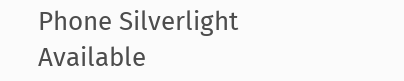Phone Silverlight
Available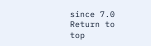since 7.0
Return to top